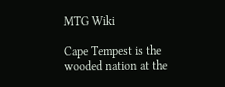MTG Wiki

Cape Tempest is the wooded nation at the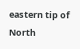eastern tip of North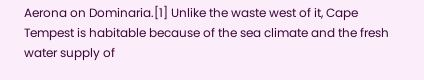Aerona on Dominaria.[1] Unlike the waste west of it, Cape Tempest is habitable because of the sea climate and the fresh water supply of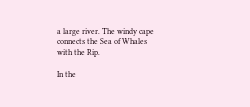a large river. The windy cape connects the Sea of Whales with the Rip.

In the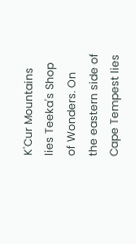K'Cur Mountains lies Teeka's Shop of Wonders. On the eastern side of Cape Tempest lies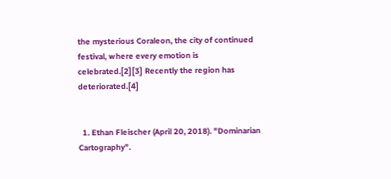the mysterious Coraleon, the city of continued festival, where every emotion is celebrated.[2][3] Recently the region has deteriorated.[4]


  1. Ethan Fleischer (April 20, 2018). "Dominarian Cartography".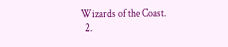Wizards of the Coast.
  2.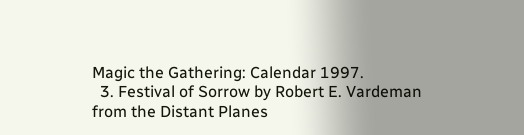Magic the Gathering: Calendar 1997.
  3. Festival of Sorrow by Robert E. Vardeman from the Distant Planes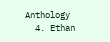Anthology
  4. Ethan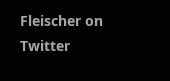Fleischer on Twitter